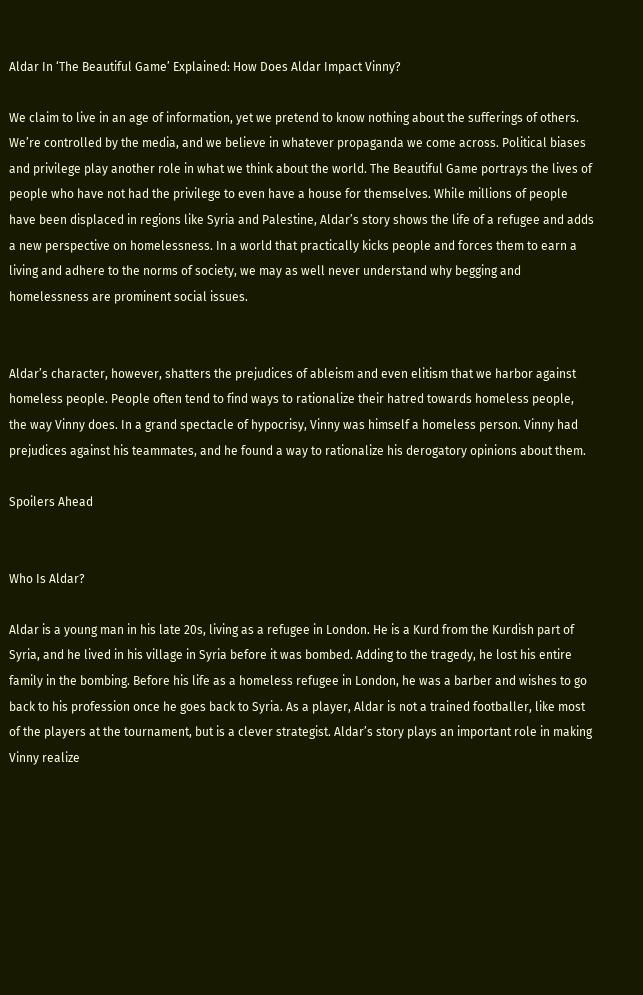Aldar In ‘The Beautiful Game’ Explained: How Does Aldar Impact Vinny?

We claim to live in an age of information, yet we pretend to know nothing about the sufferings of others. We’re controlled by the media, and we believe in whatever propaganda we come across. Political biases and privilege play another role in what we think about the world. The Beautiful Game portrays the lives of people who have not had the privilege to even have a house for themselves. While millions of people have been displaced in regions like Syria and Palestine, Aldar’s story shows the life of a refugee and adds a new perspective on homelessness. In a world that practically kicks people and forces them to earn a living and adhere to the norms of society, we may as well never understand why begging and homelessness are prominent social issues.


Aldar’s character, however, shatters the prejudices of ableism and even elitism that we harbor against homeless people. People often tend to find ways to rationalize their hatred towards homeless people, the way Vinny does. In a grand spectacle of hypocrisy, Vinny was himself a homeless person. Vinny had prejudices against his teammates, and he found a way to rationalize his derogatory opinions about them.

Spoilers Ahead


Who Is Aldar?

Aldar is a young man in his late 20s, living as a refugee in London. He is a Kurd from the Kurdish part of Syria, and he lived in his village in Syria before it was bombed. Adding to the tragedy, he lost his entire family in the bombing. Before his life as a homeless refugee in London, he was a barber and wishes to go back to his profession once he goes back to Syria. As a player, Aldar is not a trained footballer, like most of the players at the tournament, but is a clever strategist. Aldar’s story plays an important role in making Vinny realize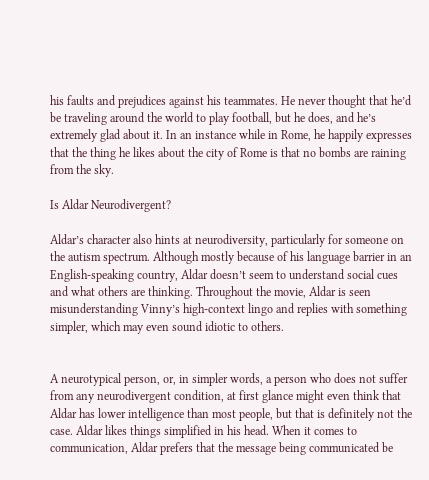his faults and prejudices against his teammates. He never thought that he’d be traveling around the world to play football, but he does, and he’s extremely glad about it. In an instance while in Rome, he happily expresses that the thing he likes about the city of Rome is that no bombs are raining from the sky.

Is Aldar Neurodivergent?

Aldar’s character also hints at neurodiversity, particularly for someone on the autism spectrum. Although mostly because of his language barrier in an English-speaking country, Aldar doesn’t seem to understand social cues and what others are thinking. Throughout the movie, Aldar is seen misunderstanding Vinny’s high-context lingo and replies with something simpler, which may even sound idiotic to others.


A neurotypical person, or, in simpler words, a person who does not suffer from any neurodivergent condition, at first glance might even think that Aldar has lower intelligence than most people, but that is definitely not the case. Aldar likes things simplified in his head. When it comes to communication, Aldar prefers that the message being communicated be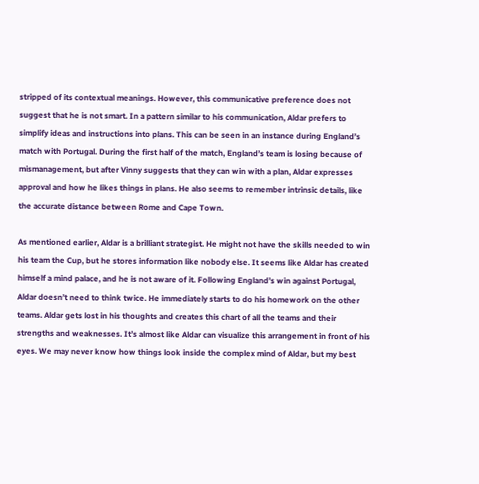stripped of its contextual meanings. However, this communicative preference does not suggest that he is not smart. In a pattern similar to his communication, Aldar prefers to simplify ideas and instructions into plans. This can be seen in an instance during England’s match with Portugal. During the first half of the match, England’s team is losing because of mismanagement, but after Vinny suggests that they can win with a plan, Aldar expresses approval and how he likes things in plans. He also seems to remember intrinsic details, like the accurate distance between Rome and Cape Town.

As mentioned earlier, Aldar is a brilliant strategist. He might not have the skills needed to win his team the Cup, but he stores information like nobody else. It seems like Aldar has created himself a mind palace, and he is not aware of it. Following England’s win against Portugal, Aldar doesn’t need to think twice. He immediately starts to do his homework on the other teams. Aldar gets lost in his thoughts and creates this chart of all the teams and their strengths and weaknesses. It’s almost like Aldar can visualize this arrangement in front of his eyes. We may never know how things look inside the complex mind of Aldar, but my best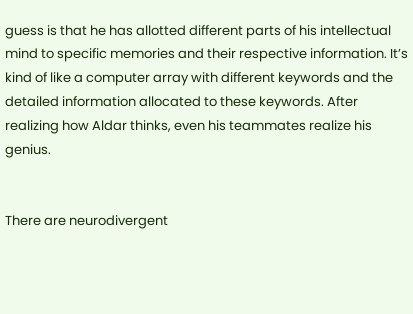guess is that he has allotted different parts of his intellectual mind to specific memories and their respective information. It’s kind of like a computer array with different keywords and the detailed information allocated to these keywords. After realizing how Aldar thinks, even his teammates realize his genius.


There are neurodivergent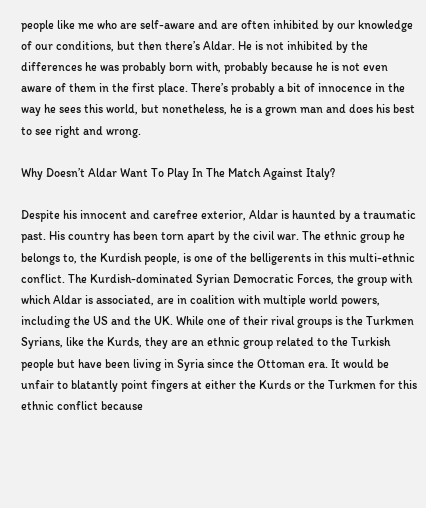people like me who are self-aware and are often inhibited by our knowledge of our conditions, but then there’s Aldar. He is not inhibited by the differences he was probably born with, probably because he is not even aware of them in the first place. There’s probably a bit of innocence in the way he sees this world, but nonetheless, he is a grown man and does his best to see right and wrong.

Why Doesn’t Aldar Want To Play In The Match Against Italy?

Despite his innocent and carefree exterior, Aldar is haunted by a traumatic past. His country has been torn apart by the civil war. The ethnic group he belongs to, the Kurdish people, is one of the belligerents in this multi-ethnic conflict. The Kurdish-dominated Syrian Democratic Forces, the group with which Aldar is associated, are in coalition with multiple world powers, including the US and the UK. While one of their rival groups is the Turkmen Syrians, like the Kurds, they are an ethnic group related to the Turkish people but have been living in Syria since the Ottoman era. It would be unfair to blatantly point fingers at either the Kurds or the Turkmen for this ethnic conflict because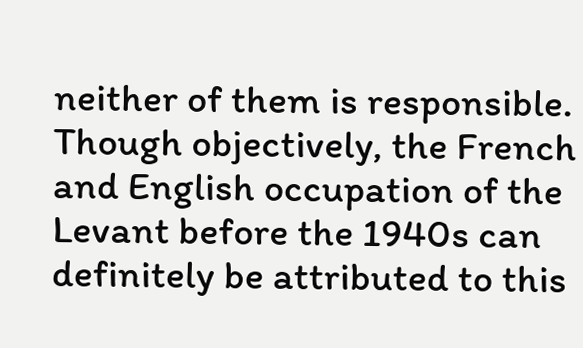neither of them is responsible. Though objectively, the French and English occupation of the Levant before the 1940s can definitely be attributed to this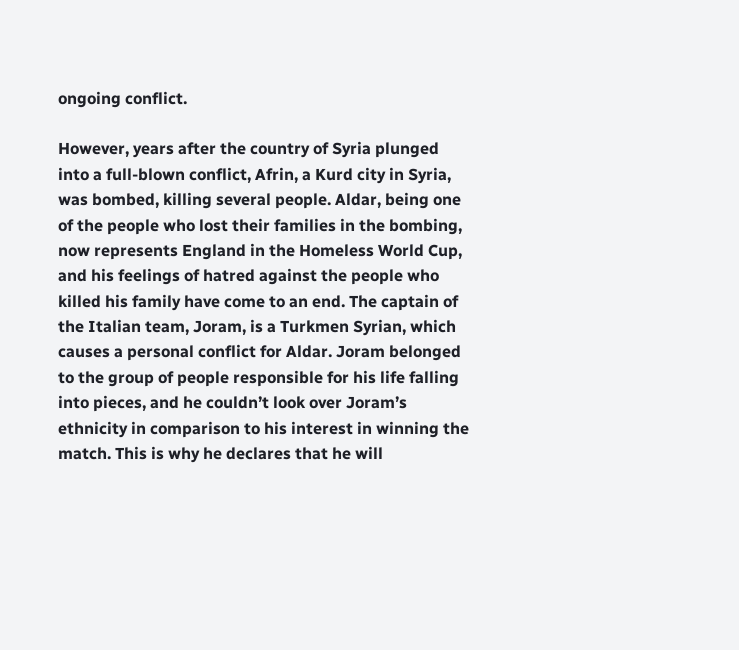ongoing conflict.

However, years after the country of Syria plunged into a full-blown conflict, Afrin, a Kurd city in Syria, was bombed, killing several people. Aldar, being one of the people who lost their families in the bombing, now represents England in the Homeless World Cup, and his feelings of hatred against the people who killed his family have come to an end. The captain of the Italian team, Joram, is a Turkmen Syrian, which causes a personal conflict for Aldar. Joram belonged to the group of people responsible for his life falling into pieces, and he couldn’t look over Joram’s ethnicity in comparison to his interest in winning the match. This is why he declares that he will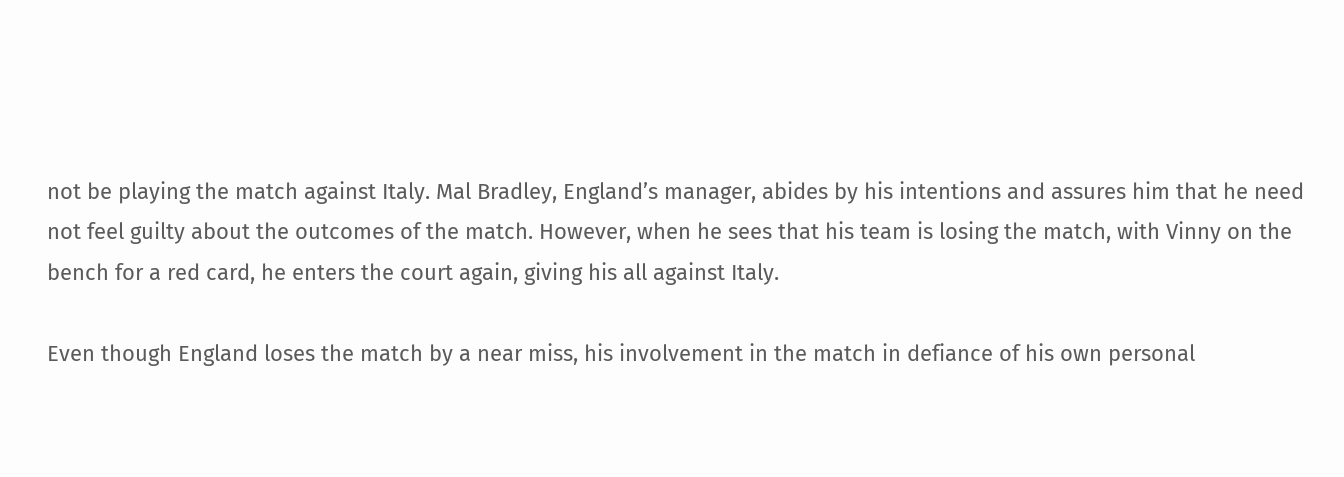not be playing the match against Italy. Mal Bradley, England’s manager, abides by his intentions and assures him that he need not feel guilty about the outcomes of the match. However, when he sees that his team is losing the match, with Vinny on the bench for a red card, he enters the court again, giving his all against Italy.

Even though England loses the match by a near miss, his involvement in the match in defiance of his own personal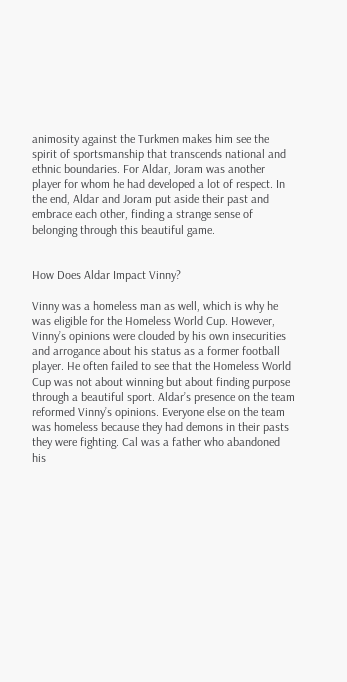animosity against the Turkmen makes him see the spirit of sportsmanship that transcends national and ethnic boundaries. For Aldar, Joram was another player for whom he had developed a lot of respect. In the end, Aldar and Joram put aside their past and embrace each other, finding a strange sense of belonging through this beautiful game.


How Does Aldar Impact Vinny?

Vinny was a homeless man as well, which is why he was eligible for the Homeless World Cup. However, Vinny’s opinions were clouded by his own insecurities and arrogance about his status as a former football player. He often failed to see that the Homeless World Cup was not about winning but about finding purpose through a beautiful sport. Aldar’s presence on the team reformed Vinny’s opinions. Everyone else on the team was homeless because they had demons in their pasts they were fighting. Cal was a father who abandoned his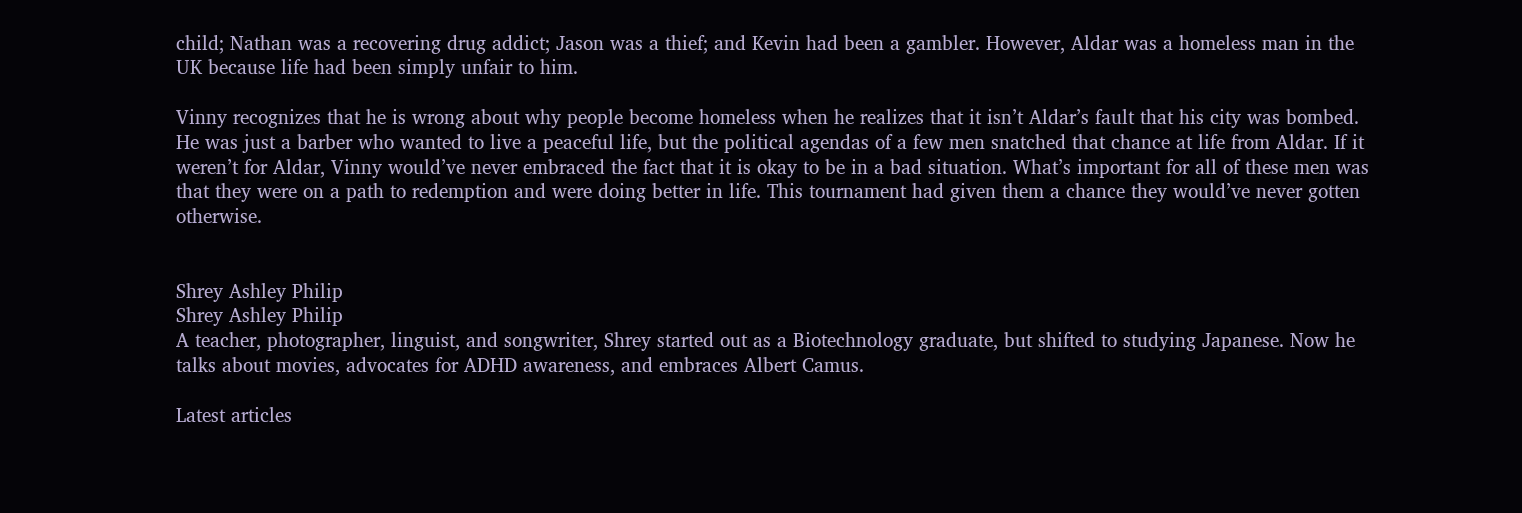child; Nathan was a recovering drug addict; Jason was a thief; and Kevin had been a gambler. However, Aldar was a homeless man in the UK because life had been simply unfair to him.

Vinny recognizes that he is wrong about why people become homeless when he realizes that it isn’t Aldar’s fault that his city was bombed. He was just a barber who wanted to live a peaceful life, but the political agendas of a few men snatched that chance at life from Aldar. If it weren’t for Aldar, Vinny would’ve never embraced the fact that it is okay to be in a bad situation. What’s important for all of these men was that they were on a path to redemption and were doing better in life. This tournament had given them a chance they would’ve never gotten otherwise.


Shrey Ashley Philip
Shrey Ashley Philip
A teacher, photographer, linguist, and songwriter, Shrey started out as a Biotechnology graduate, but shifted to studying Japanese. Now he talks about movies, advocates for ADHD awareness, and embraces Albert Camus.

Latest articles